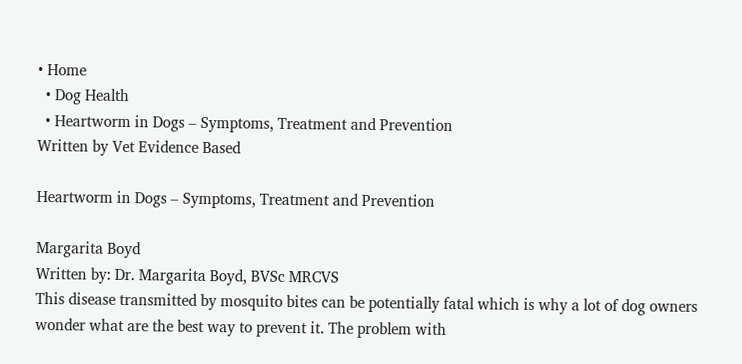• Home
  • Dog Health
  • Heartworm in Dogs – Symptoms, Treatment and Prevention
Written by Vet Evidence Based

Heartworm in Dogs – Symptoms, Treatment and Prevention

Margarita Boyd
Written by: Dr. Margarita Boyd, BVSc MRCVS
This disease transmitted by mosquito bites can be potentially fatal which is why a lot of dog owners wonder what are the best way to prevent it. The problem with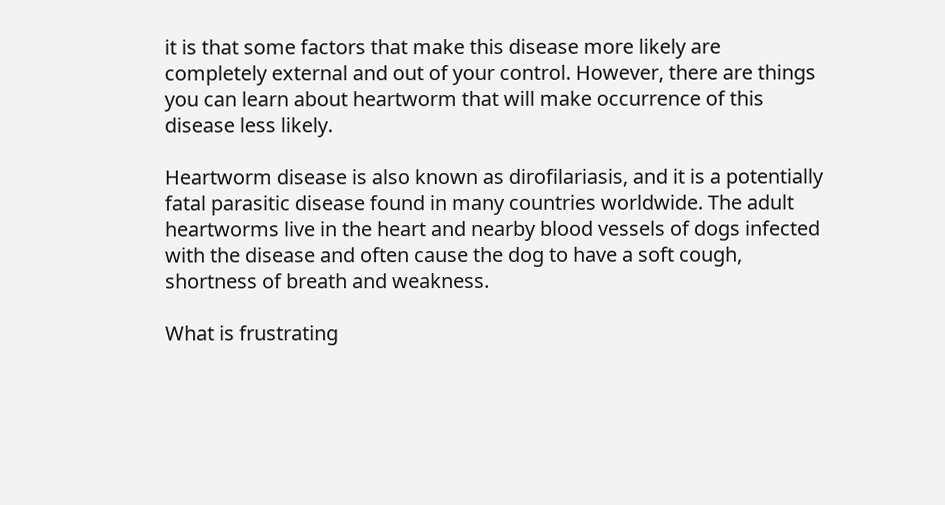it is that some factors that make this disease more likely are completely external and out of your control. However, there are things you can learn about heartworm that will make occurrence of this disease less likely.

Heartworm disease is also known as dirofilariasis, and it is a potentially fatal parasitic disease found in many countries worldwide. The adult heartworms live in the heart and nearby blood vessels of dogs infected with the disease and often cause the dog to have a soft cough, shortness of breath and weakness.

What is frustrating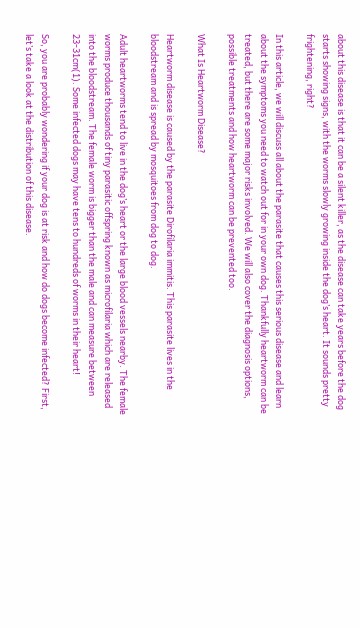about this disease is that it can be a silent killer, as the disease can take years before the dog starts showing signs, with the worms slowly growing inside the dog’s heart. It sounds pretty frightening, right?

In this article, we will discuss all about the parasite that causes this serious disease and learn about the symptoms you need to watch out for in your own dog. Thankfully heartworm can be treated, but there are some major risks involved. We will also cover the diagnosis options, possible treatments and how heartworm can be prevented too.

What Is Heartworm Disease?

Heartworm disease is caused by the parasite Dirofilaria immitis. This parasite lives in the bloodstream and is spread by mosquitoes from dog to dog.

Adult heartworms tend to live in the dog’s heart or the large blood vessels nearby. The female worms produce thousands of tiny parasitic offspring known as microfilaria which are released into the bloodstream. The female worm is bigger than the male and can measure between 23-31cm(1). Some infected dogs may have tens to hundreds of worms in their heart!

So, you are probably wondering if your dog is at risk and how do dogs become infected? First, let’s take a look at the distribution of this disease.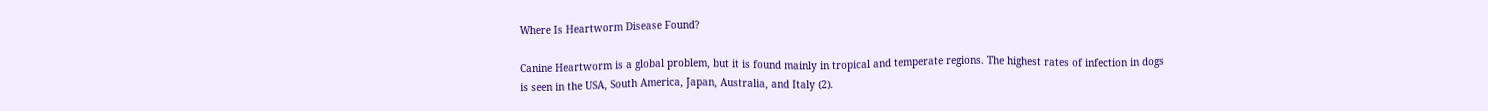Where Is Heartworm Disease Found?

Canine Heartworm is a global problem, but it is found mainly in tropical and temperate regions. The highest rates of infection in dogs is seen in the USA, South America, Japan, Australia, and Italy (2).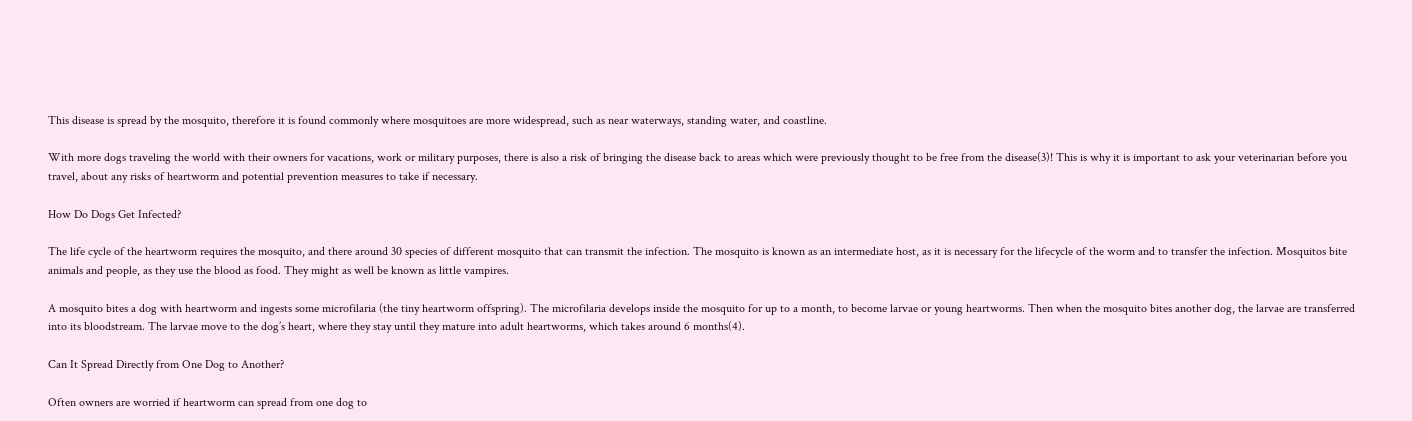This disease is spread by the mosquito, therefore it is found commonly where mosquitoes are more widespread, such as near waterways, standing water, and coastline.

With more dogs traveling the world with their owners for vacations, work or military purposes, there is also a risk of bringing the disease back to areas which were previously thought to be free from the disease(3)! This is why it is important to ask your veterinarian before you travel, about any risks of heartworm and potential prevention measures to take if necessary.

How Do Dogs Get Infected?

The life cycle of the heartworm requires the mosquito, and there around 30 species of different mosquito that can transmit the infection. The mosquito is known as an intermediate host, as it is necessary for the lifecycle of the worm and to transfer the infection. Mosquitos bite animals and people, as they use the blood as food. They might as well be known as little vampires.

A mosquito bites a dog with heartworm and ingests some microfilaria (the tiny heartworm offspring). The microfilaria develops inside the mosquito for up to a month, to become larvae or young heartworms. Then when the mosquito bites another dog, the larvae are transferred into its bloodstream. The larvae move to the dog’s heart, where they stay until they mature into adult heartworms, which takes around 6 months(4).

Can It Spread Directly from One Dog to Another?

Often owners are worried if heartworm can spread from one dog to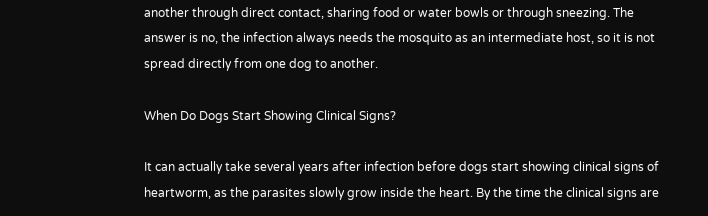another through direct contact, sharing food or water bowls or through sneezing. The answer is no, the infection always needs the mosquito as an intermediate host, so it is not spread directly from one dog to another.

When Do Dogs Start Showing Clinical Signs?

It can actually take several years after infection before dogs start showing clinical signs of heartworm, as the parasites slowly grow inside the heart. By the time the clinical signs are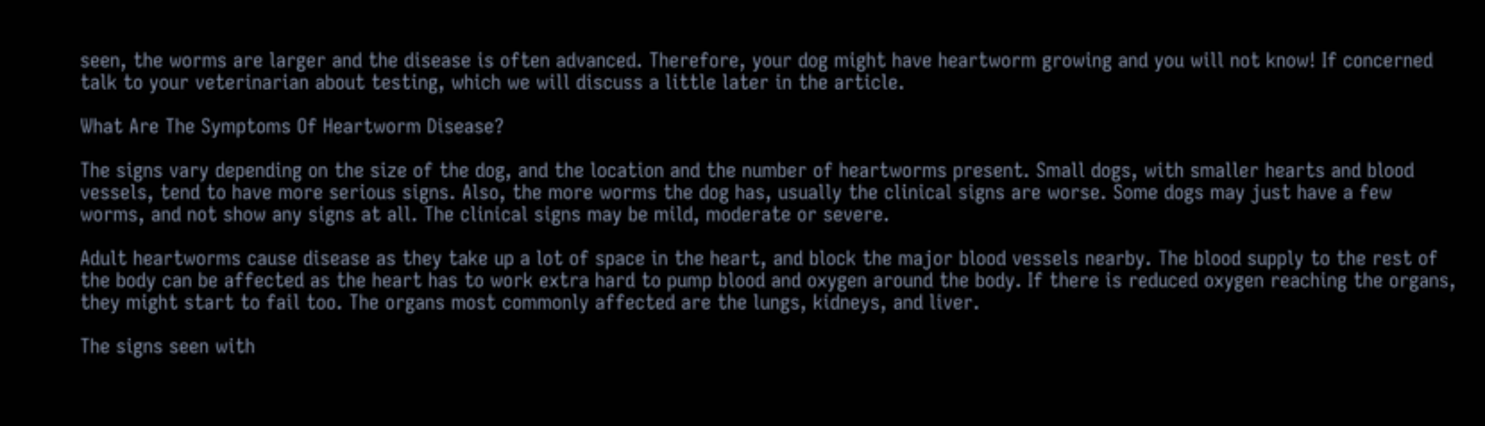seen, the worms are larger and the disease is often advanced. Therefore, your dog might have heartworm growing and you will not know! If concerned talk to your veterinarian about testing, which we will discuss a little later in the article.

What Are The Symptoms Of Heartworm Disease?

The signs vary depending on the size of the dog, and the location and the number of heartworms present. Small dogs, with smaller hearts and blood vessels, tend to have more serious signs. Also, the more worms the dog has, usually the clinical signs are worse. Some dogs may just have a few worms, and not show any signs at all. The clinical signs may be mild, moderate or severe.

Adult heartworms cause disease as they take up a lot of space in the heart, and block the major blood vessels nearby. The blood supply to the rest of the body can be affected as the heart has to work extra hard to pump blood and oxygen around the body. If there is reduced oxygen reaching the organs, they might start to fail too. The organs most commonly affected are the lungs, kidneys, and liver.

The signs seen with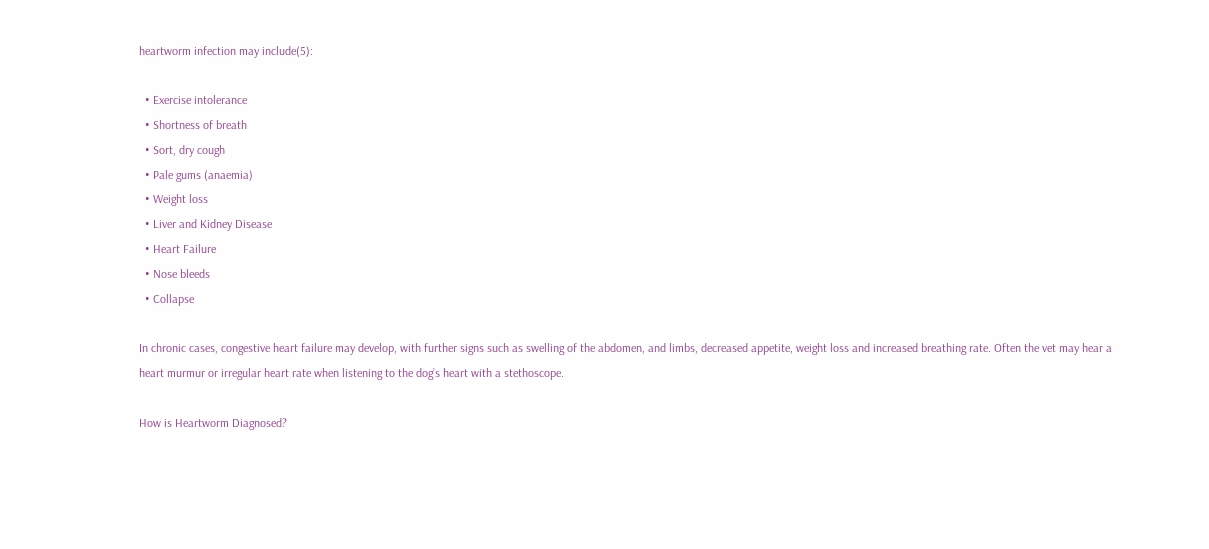heartworm infection may include(5):

  • Exercise intolerance
  • Shortness of breath
  • Sort, dry cough
  • Pale gums (anaemia)
  • Weight loss
  • Liver and Kidney Disease
  • Heart Failure
  • Nose bleeds
  • Collapse

In chronic cases, congestive heart failure may develop, with further signs such as swelling of the abdomen, and limbs, decreased appetite, weight loss and increased breathing rate. Often the vet may hear a heart murmur or irregular heart rate when listening to the dog’s heart with a stethoscope.

How is Heartworm Diagnosed?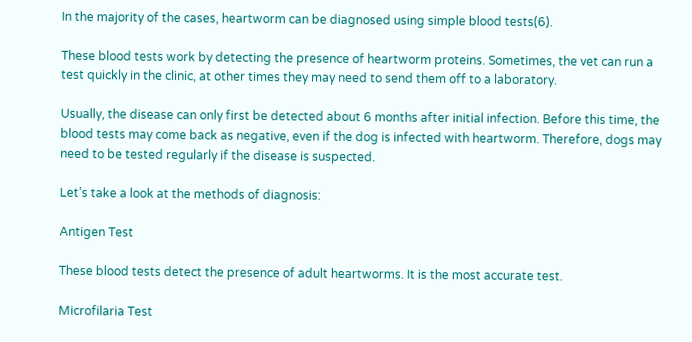In the majority of the cases, heartworm can be diagnosed using simple blood tests(6).

These blood tests work by detecting the presence of heartworm proteins. Sometimes, the vet can run a test quickly in the clinic, at other times they may need to send them off to a laboratory.

Usually, the disease can only first be detected about 6 months after initial infection. Before this time, the blood tests may come back as negative, even if the dog is infected with heartworm. Therefore, dogs may need to be tested regularly if the disease is suspected.

Let’s take a look at the methods of diagnosis:

Antigen Test

These blood tests detect the presence of adult heartworms. It is the most accurate test.

Microfilaria Test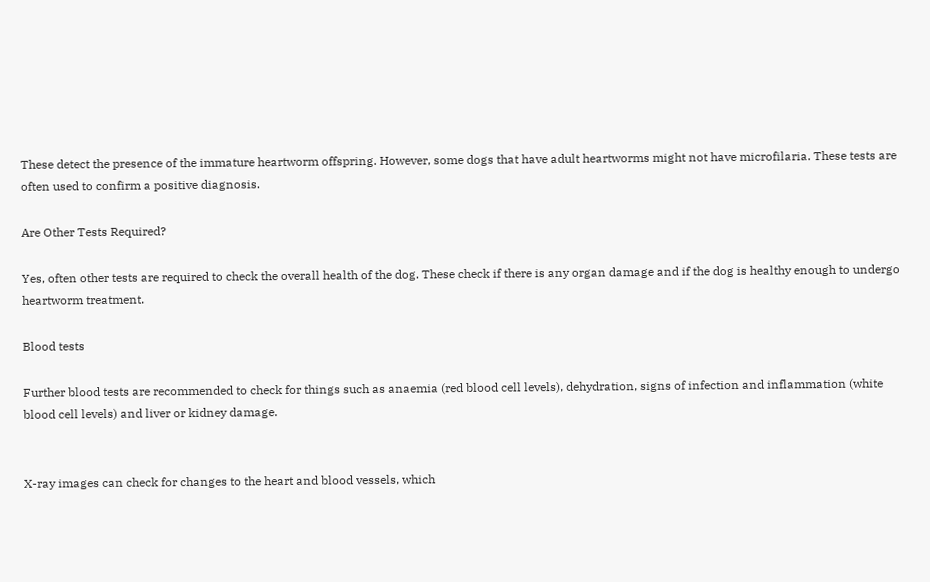These detect the presence of the immature heartworm offspring. However, some dogs that have adult heartworms might not have microfilaria. These tests are often used to confirm a positive diagnosis.

Are Other Tests Required?

Yes, often other tests are required to check the overall health of the dog. These check if there is any organ damage and if the dog is healthy enough to undergo heartworm treatment.

Blood tests

Further blood tests are recommended to check for things such as anaemia (red blood cell levels), dehydration, signs of infection and inflammation (white blood cell levels) and liver or kidney damage.


X-ray images can check for changes to the heart and blood vessels, which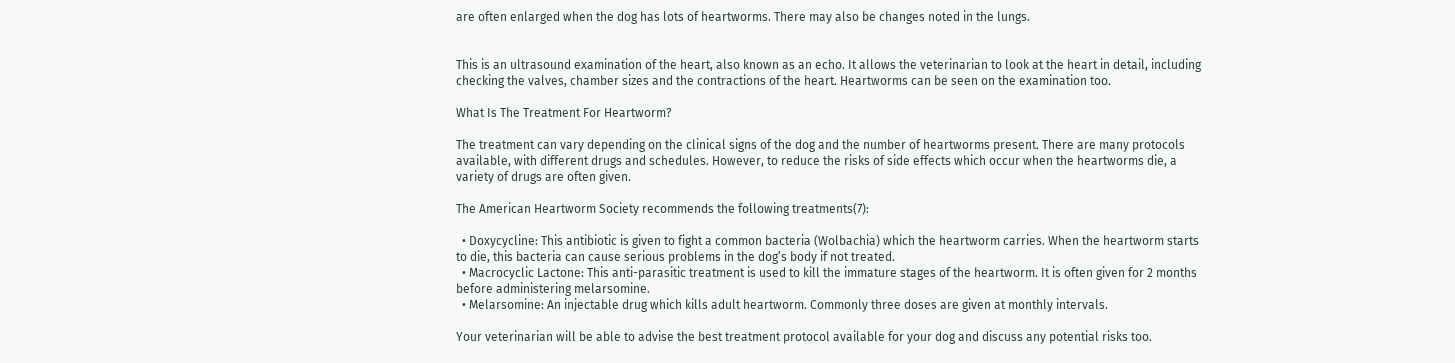are often enlarged when the dog has lots of heartworms. There may also be changes noted in the lungs.


This is an ultrasound examination of the heart, also known as an echo. It allows the veterinarian to look at the heart in detail, including checking the valves, chamber sizes and the contractions of the heart. Heartworms can be seen on the examination too.

What Is The Treatment For Heartworm?

The treatment can vary depending on the clinical signs of the dog and the number of heartworms present. There are many protocols available, with different drugs and schedules. However, to reduce the risks of side effects which occur when the heartworms die, a variety of drugs are often given.

The American Heartworm Society recommends the following treatments(7):

  • Doxycycline: This antibiotic is given to fight a common bacteria (Wolbachia) which the heartworm carries. When the heartworm starts to die, this bacteria can cause serious problems in the dog’s body if not treated.
  • Macrocyclic Lactone: This anti-parasitic treatment is used to kill the immature stages of the heartworm. It is often given for 2 months before administering melarsomine.
  • Melarsomine: An injectable drug which kills adult heartworm. Commonly three doses are given at monthly intervals.

Your veterinarian will be able to advise the best treatment protocol available for your dog and discuss any potential risks too.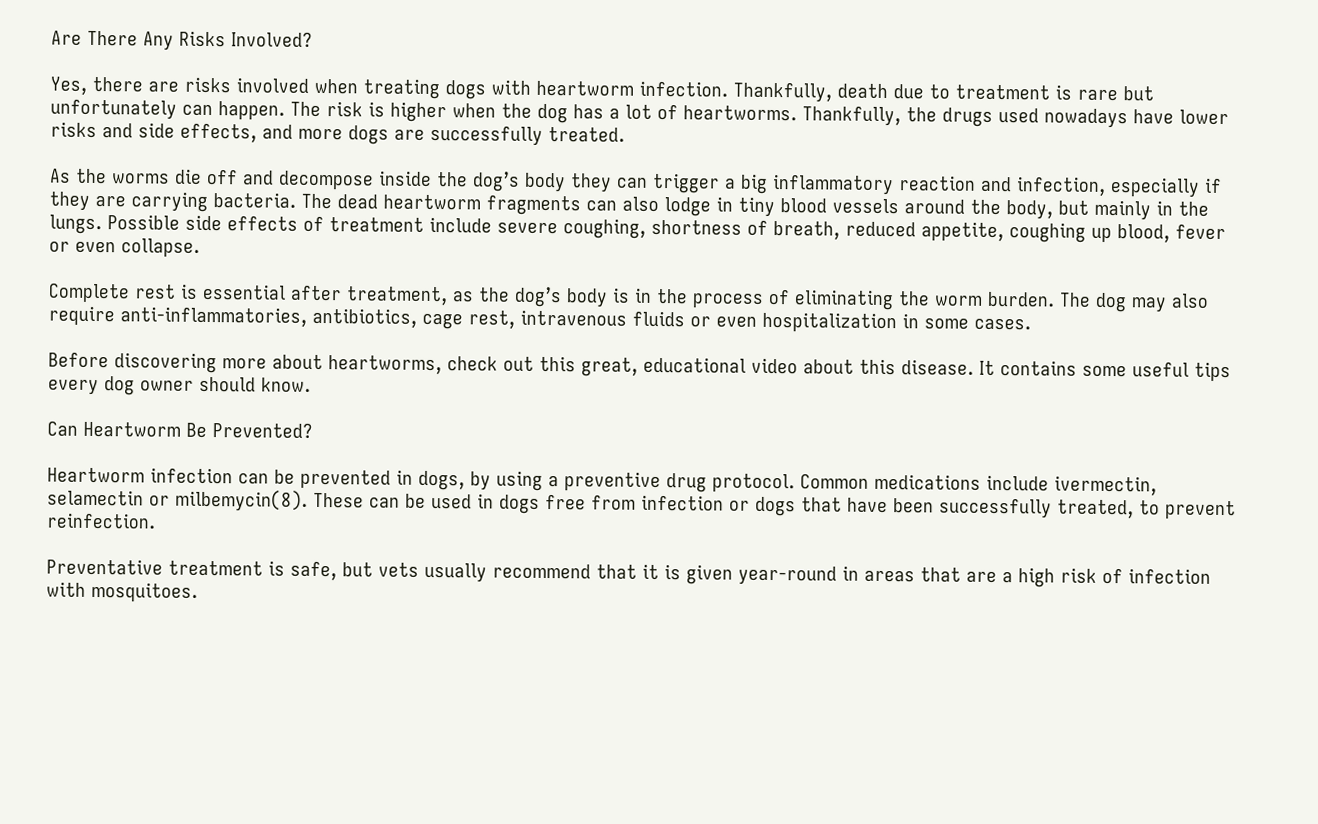Are There Any Risks Involved?

Yes, there are risks involved when treating dogs with heartworm infection. Thankfully, death due to treatment is rare but unfortunately can happen. The risk is higher when the dog has a lot of heartworms. Thankfully, the drugs used nowadays have lower risks and side effects, and more dogs are successfully treated.

As the worms die off and decompose inside the dog’s body they can trigger a big inflammatory reaction and infection, especially if they are carrying bacteria. The dead heartworm fragments can also lodge in tiny blood vessels around the body, but mainly in the lungs. Possible side effects of treatment include severe coughing, shortness of breath, reduced appetite, coughing up blood, fever or even collapse.

Complete rest is essential after treatment, as the dog’s body is in the process of eliminating the worm burden. The dog may also require anti-inflammatories, antibiotics, cage rest, intravenous fluids or even hospitalization in some cases.

Before discovering more about heartworms, check out this great, educational video about this disease. It contains some useful tips every dog owner should know.

Can Heartworm Be Prevented?

Heartworm infection can be prevented in dogs, by using a preventive drug protocol. Common medications include ivermectin, selamectin or milbemycin(8). These can be used in dogs free from infection or dogs that have been successfully treated, to prevent reinfection.

Preventative treatment is safe, but vets usually recommend that it is given year-round in areas that are a high risk of infection with mosquitoes.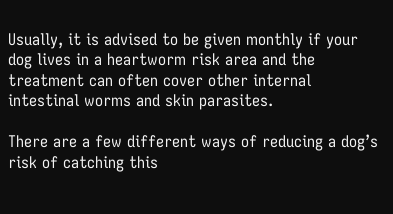Usually, it is advised to be given monthly if your dog lives in a heartworm risk area and the treatment can often cover other internal intestinal worms and skin parasites.

There are a few different ways of reducing a dog’s risk of catching this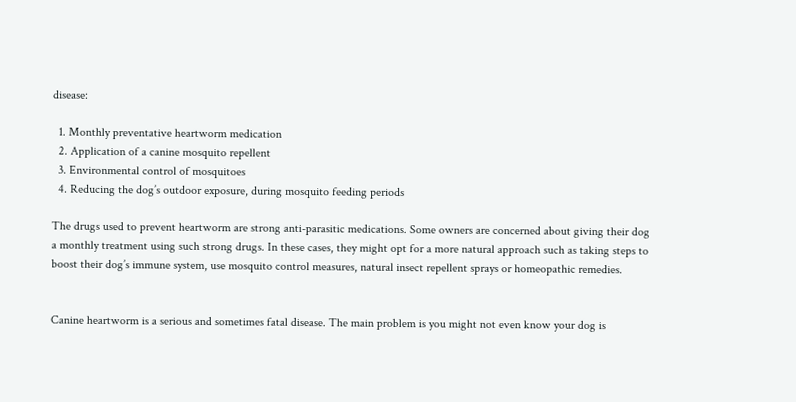disease:

  1. Monthly preventative heartworm medication
  2. Application of a canine mosquito repellent
  3. Environmental control of mosquitoes
  4. Reducing the dog’s outdoor exposure, during mosquito feeding periods

The drugs used to prevent heartworm are strong anti-parasitic medications. Some owners are concerned about giving their dog a monthly treatment using such strong drugs. In these cases, they might opt for a more natural approach such as taking steps to boost their dog’s immune system, use mosquito control measures, natural insect repellent sprays or homeopathic remedies.


Canine heartworm is a serious and sometimes fatal disease. The main problem is you might not even know your dog is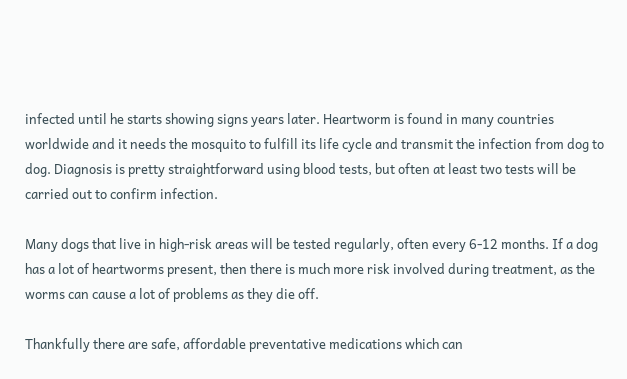infected until he starts showing signs years later. Heartworm is found in many countries worldwide and it needs the mosquito to fulfill its life cycle and transmit the infection from dog to dog. Diagnosis is pretty straightforward using blood tests, but often at least two tests will be carried out to confirm infection.

Many dogs that live in high-risk areas will be tested regularly, often every 6-12 months. If a dog has a lot of heartworms present, then there is much more risk involved during treatment, as the worms can cause a lot of problems as they die off.

Thankfully there are safe, affordable preventative medications which can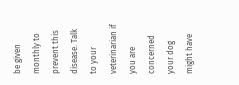be given monthly to prevent this disease. Talk to your veterinarian if you are concerned your dog might have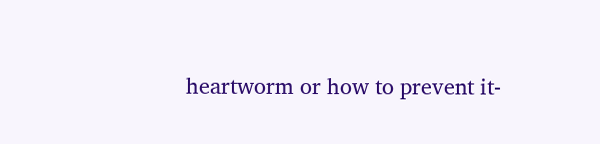heartworm or how to prevent it-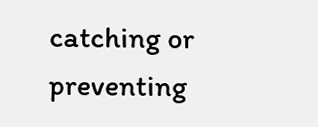catching or preventing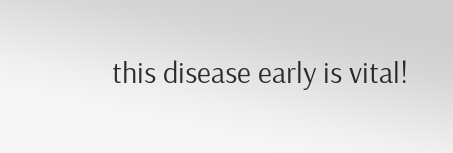this disease early is vital!